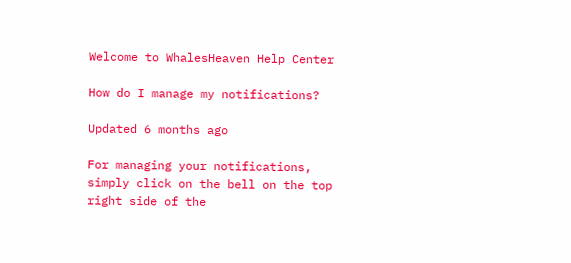Welcome to WhalesHeaven Help Center

How do I manage my notifications?

Updated 6 months ago

For managing your notifications, simply click on the bell on the top right side of the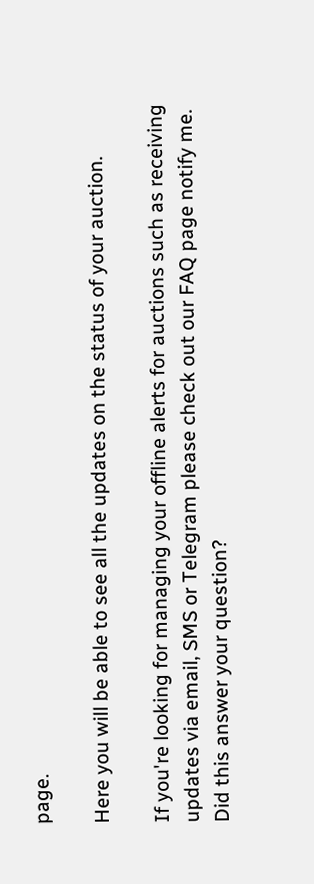page.

Here you will be able to see all the updates on the status of your auction.

If you're looking for managing your offline alerts for auctions such as receiving updates via email, SMS or Telegram please check out our FAQ page notify me.
Did this answer your question?